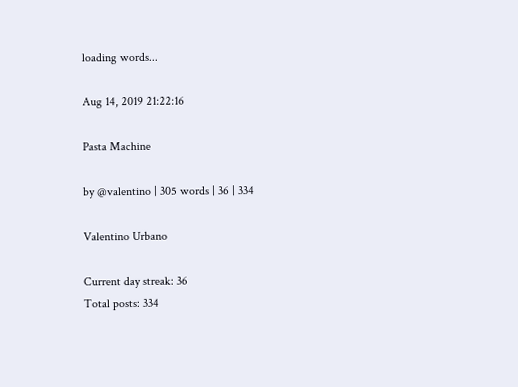loading words...

Aug 14, 2019 21:22:16

Pasta Machine

by @valentino | 305 words | 36 | 334

Valentino Urbano

Current day streak: 36
Total posts: 334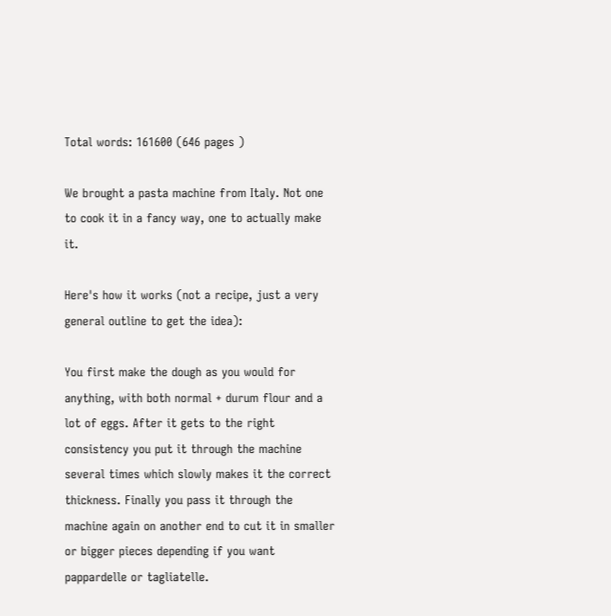Total words: 161600 (646 pages )

We brought a pasta machine from Italy. Not one to cook it in a fancy way, one to actually make it.

Here's how it works (not a recipe, just a very general outline to get the idea):

You first make the dough as you would for anything, with both normal + durum flour and a lot of eggs. After it gets to the right consistency you put it through the machine several times which slowly makes it the correct thickness. Finally you pass it through the machine again on another end to cut it in smaller or bigger pieces depending if you want pappardelle or tagliatelle.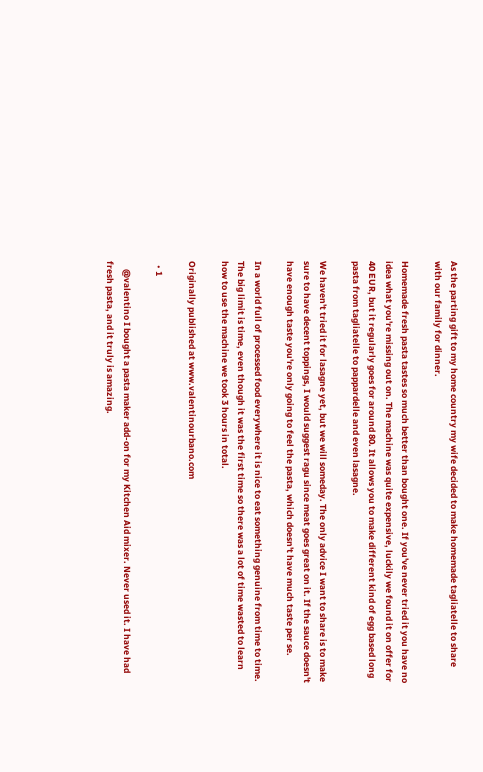As the parting gift to my home country my wife decided to make homemade tagliatelle to share with our family for dinner.

Homemade fresh pasta tastes so much better than bought one. If you've never tried it you have no idea what you're missing out on. The machine was quite expensive, luckily we found it on offer for 40 EUR, but it regularly goes for around 80. It allows you to make different kind of egg based long pasta from tagliatelle to pappardelle and even lasagne.

We haven't tried it for lasagne yet, but we will someday. The only advice I want to share is to make sure to have decent toppings, I would suggest ragu since meat goes great on it. If the sauce doesn't have enough taste you're only going to feel the pasta, which doesn't have much taste per se.

In a world full of processed food everywhere it is nice to eat something genuine from time to time. The big limit is time, even though it was the first time so there was a lot of time wasted to learn how to use the machine we took 3 hours in total.

Originally published at www.valentinourbano.com

  • 1

    @valentino I bought a pasta maker add-on for my Kitchen Aid mixer. Never used it. I have had fresh pasta, and it truly is amazing.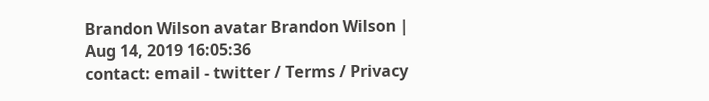Brandon Wilson avatar Brandon Wilson | Aug 14, 2019 16:05:36
contact: email - twitter / Terms / Privacy